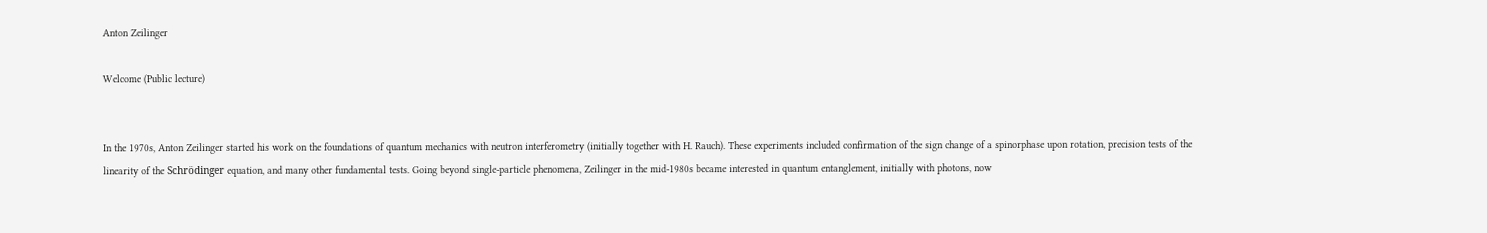Anton Zeilinger

Welcome (Public lecture)


In the 1970s, Anton Zeilinger started his work on the foundations of quantum mechanics with neutron interferometry (initially together with H. Rauch). These experiments included confirmation of the sign change of a spinorphase upon rotation, precision tests of the linearity of the Schrödinger equation, and many other fundamental tests. Going beyond single-particle phenomena, Zeilinger in the mid-1980s became interested in quantum entanglement, initially with photons, now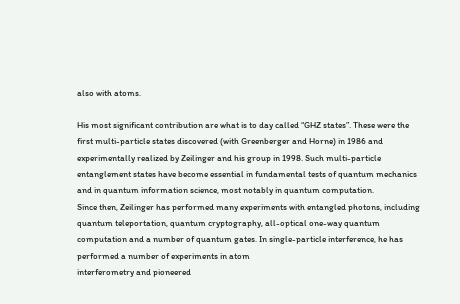also with atoms.

His most significant contribution are what is to day called “GHZ states”. These were the first multi-particle states discovered (with Greenberger and Horne) in 1986 and experimentally realized by Zeilinger and his group in 1998. Such multi-particle entanglement states have become essential in fundamental tests of quantum mechanics and in quantum information science, most notably in quantum computation.
Since then, Zeilinger has performed many experiments with entangled photons, including quantum teleportation, quantum cryptography, all-optical one-way quantum computation and a number of quantum gates. In single-particle interference, he has performed a number of experiments in atom
interferometry and pioneered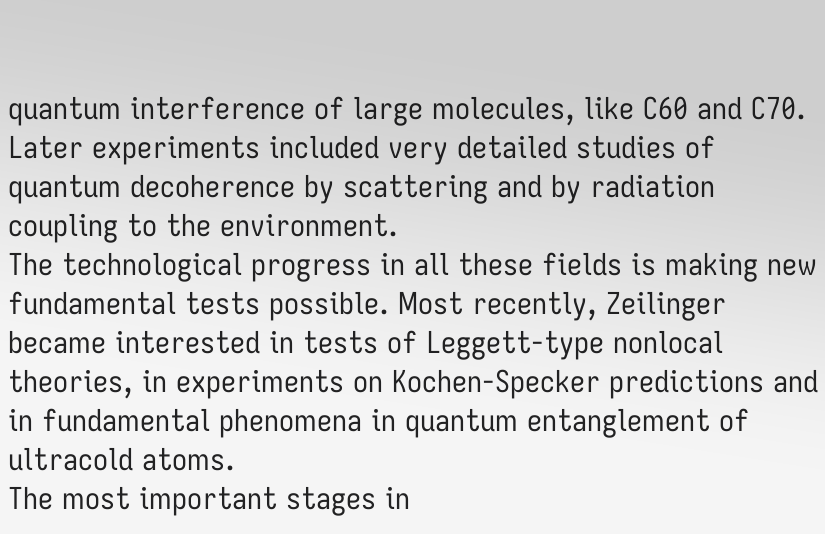quantum interference of large molecules, like C60 and C70. Later experiments included very detailed studies of quantum decoherence by scattering and by radiation coupling to the environment.
The technological progress in all these fields is making new fundamental tests possible. Most recently, Zeilinger became interested in tests of Leggett-type nonlocal theories, in experiments on Kochen-Specker predictions and in fundamental phenomena in quantum entanglement of ultracold atoms.
The most important stages in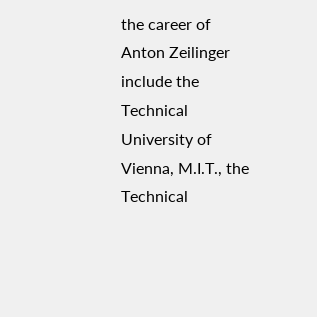the career of Anton Zeilinger include the Technical University of Vienna, M.I.T., the Technical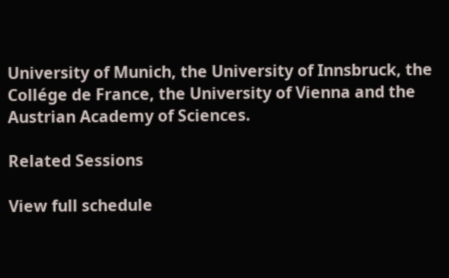University of Munich, the University of Innsbruck, the Collége de France, the University of Vienna and the Austrian Academy of Sciences.

Related Sessions

View full schedule